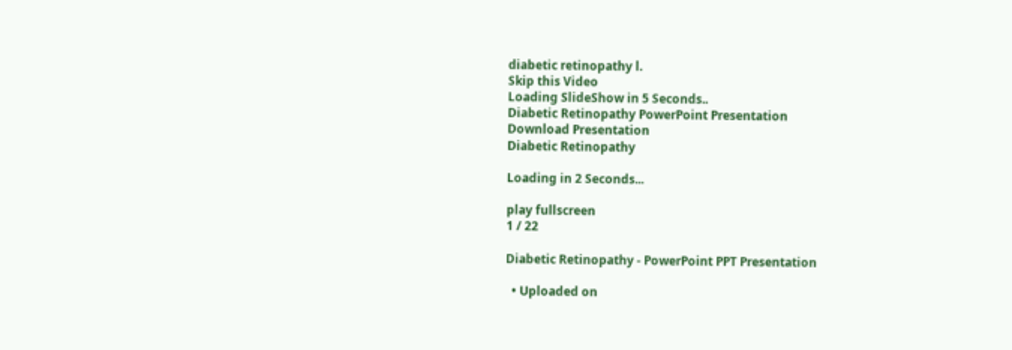diabetic retinopathy l.
Skip this Video
Loading SlideShow in 5 Seconds..
Diabetic Retinopathy PowerPoint Presentation
Download Presentation
Diabetic Retinopathy

Loading in 2 Seconds...

play fullscreen
1 / 22

Diabetic Retinopathy - PowerPoint PPT Presentation

  • Uploaded on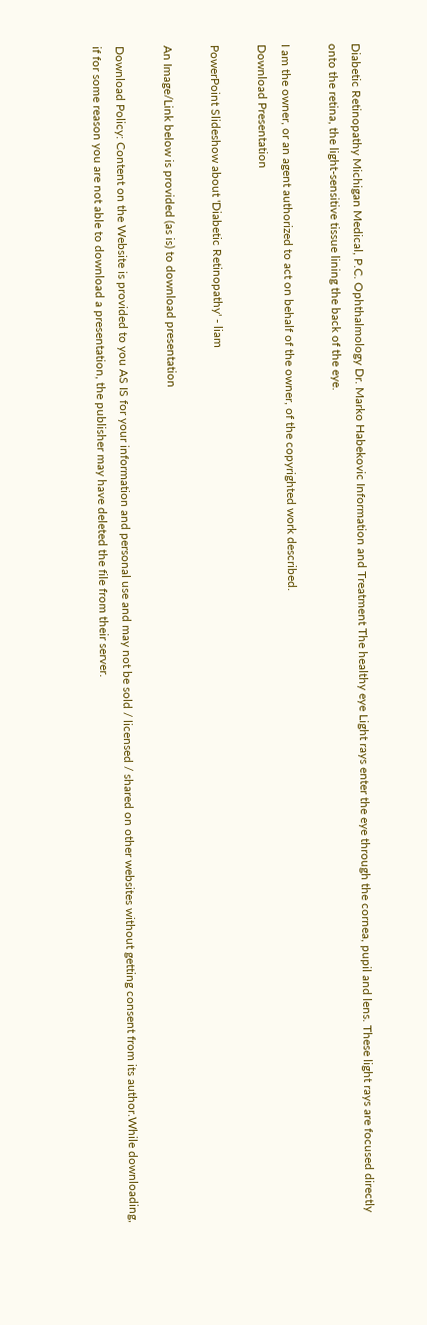Diabetic Retinopathy Michigan Medical, P.C. Ophthalmology Dr. Marko Habekovic Information and Treatment The healthy eye Light rays enter the eye through the cornea, pupil and lens. These light rays are focused directly onto the retina, the light-sensitive tissue lining the back of the eye.

I am the owner, or an agent authorized to act on behalf of the owner, of the copyrighted work described.
Download Presentation

PowerPoint Slideshow about 'Diabetic Retinopathy' - liam

An Image/Link below is provided (as is) to download presentation

Download Policy: Content on the Website is provided to you AS IS for your information and personal use and may not be sold / licensed / shared on other websites without getting consent from its author.While downloading, if for some reason you are not able to download a presentation, the publisher may have deleted the file from their server.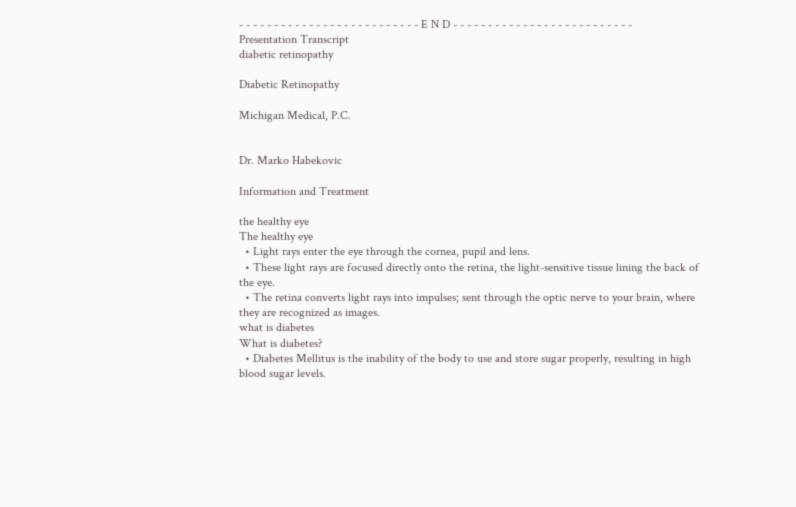- - - - - - - - - - - - - - - - - - - - - - - - - - E N D - - - - - - - - - - - - - - - - - - - - - - - - - -
Presentation Transcript
diabetic retinopathy

Diabetic Retinopathy

Michigan Medical, P.C.


Dr. Marko Habekovic

Information and Treatment

the healthy eye
The healthy eye
  • Light rays enter the eye through the cornea, pupil and lens.
  • These light rays are focused directly onto the retina, the light-sensitive tissue lining the back of the eye.
  • The retina converts light rays into impulses; sent through the optic nerve to your brain, where they are recognized as images.
what is diabetes
What is diabetes?
  • Diabetes Mellitus is the inability of the body to use and store sugar properly, resulting in high blood sugar levels.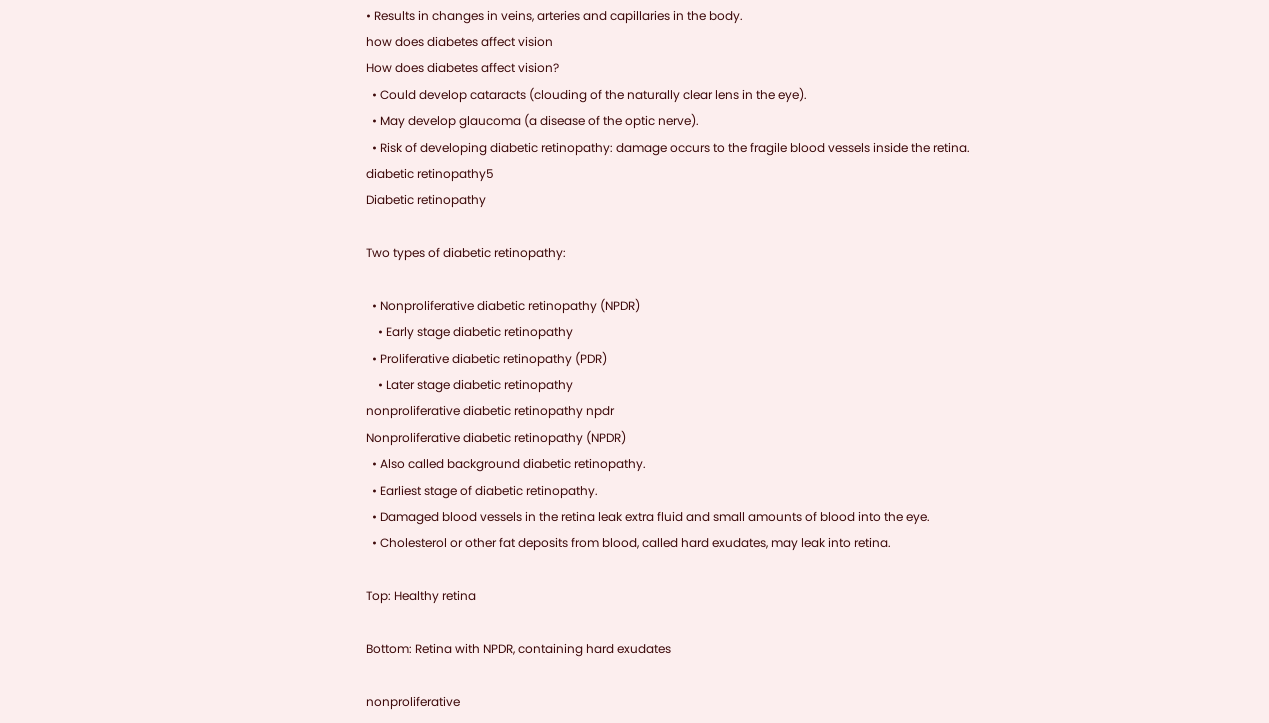• Results in changes in veins, arteries and capillaries in the body.
how does diabetes affect vision
How does diabetes affect vision?
  • Could develop cataracts (clouding of the naturally clear lens in the eye).
  • May develop glaucoma (a disease of the optic nerve).
  • Risk of developing diabetic retinopathy: damage occurs to the fragile blood vessels inside the retina.
diabetic retinopathy5
Diabetic retinopathy

Two types of diabetic retinopathy:

  • Nonproliferative diabetic retinopathy (NPDR)
    • Early stage diabetic retinopathy
  • Proliferative diabetic retinopathy (PDR)
    • Later stage diabetic retinopathy
nonproliferative diabetic retinopathy npdr
Nonproliferative diabetic retinopathy (NPDR)
  • Also called background diabetic retinopathy.
  • Earliest stage of diabetic retinopathy.
  • Damaged blood vessels in the retina leak extra fluid and small amounts of blood into the eye.
  • Cholesterol or other fat deposits from blood, called hard exudates, may leak into retina.

Top: Healthy retina

Bottom: Retina with NPDR, containing hard exudates

nonproliferative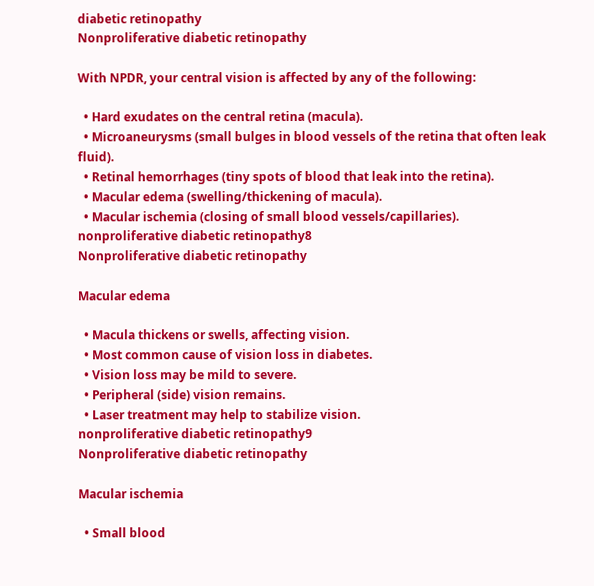diabetic retinopathy
Nonproliferative diabetic retinopathy

With NPDR, your central vision is affected by any of the following:

  • Hard exudates on the central retina (macula).
  • Microaneurysms (small bulges in blood vessels of the retina that often leak fluid).
  • Retinal hemorrhages (tiny spots of blood that leak into the retina).
  • Macular edema (swelling/thickening of macula).
  • Macular ischemia (closing of small blood vessels/capillaries).
nonproliferative diabetic retinopathy8
Nonproliferative diabetic retinopathy

Macular edema

  • Macula thickens or swells, affecting vision.
  • Most common cause of vision loss in diabetes.
  • Vision loss may be mild to severe.
  • Peripheral (side) vision remains.
  • Laser treatment may help to stabilize vision.
nonproliferative diabetic retinopathy9
Nonproliferative diabetic retinopathy

Macular ischemia

  • Small blood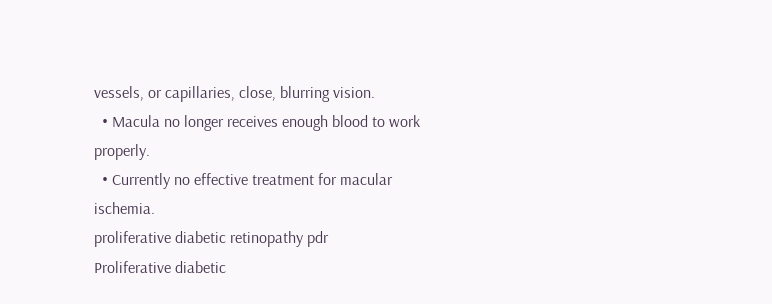vessels, or capillaries, close, blurring vision.
  • Macula no longer receives enough blood to work properly.
  • Currently no effective treatment for macular ischemia.
proliferative diabetic retinopathy pdr
Proliferative diabetic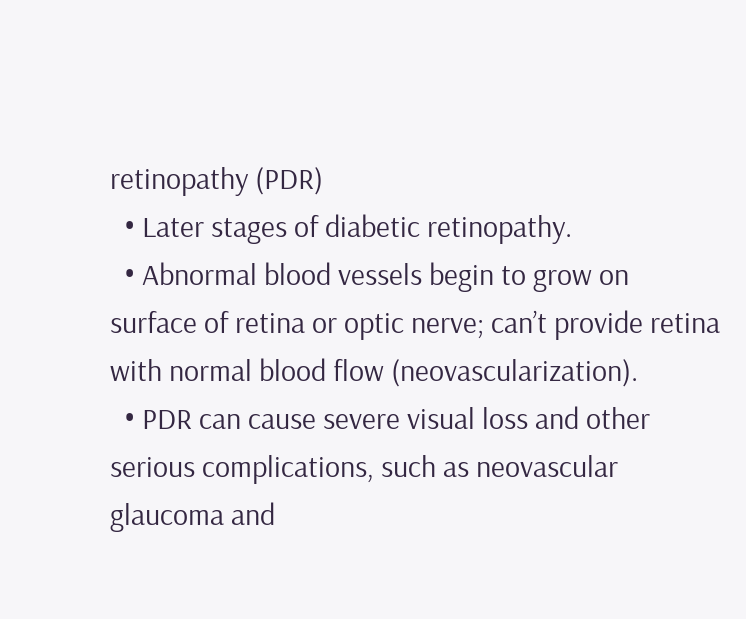retinopathy (PDR)
  • Later stages of diabetic retinopathy.
  • Abnormal blood vessels begin to grow on surface of retina or optic nerve; can’t provide retina with normal blood flow (neovascularization).
  • PDR can cause severe visual loss and other serious complications, such as neovascular glaucoma and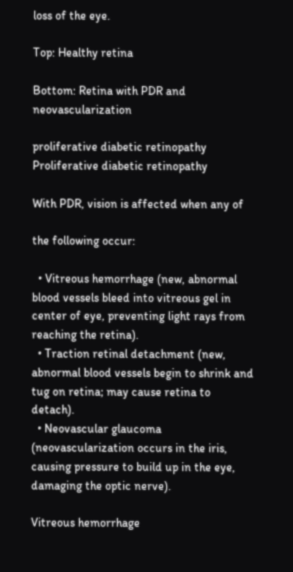loss of the eye.

Top: Healthy retina

Bottom: Retina with PDR and neovascularization

proliferative diabetic retinopathy
Proliferative diabetic retinopathy

With PDR, vision is affected when any of

the following occur:

  • Vitreous hemorrhage (new, abnormal blood vessels bleed into vitreous gel in center of eye, preventing light rays from reaching the retina).
  • Traction retinal detachment (new, abnormal blood vessels begin to shrink and tug on retina; may cause retina to detach).
  • Neovascular glaucoma (neovascularization occurs in the iris, causing pressure to build up in the eye, damaging the optic nerve).

Vitreous hemorrhage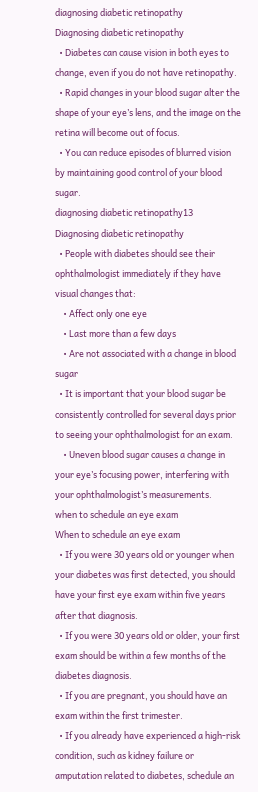diagnosing diabetic retinopathy
Diagnosing diabetic retinopathy
  • Diabetes can cause vision in both eyes to change, even if you do not have retinopathy.
  • Rapid changes in your blood sugar alter the shape of your eye’s lens, and the image on the retina will become out of focus.
  • You can reduce episodes of blurred vision by maintaining good control of your blood sugar.
diagnosing diabetic retinopathy13
Diagnosing diabetic retinopathy
  • People with diabetes should see their ophthalmologist immediately if they have visual changes that:
    • Affect only one eye
    • Last more than a few days
    • Are not associated with a change in blood sugar
  • It is important that your blood sugar be consistently controlled for several days prior to seeing your ophthalmologist for an exam.
    • Uneven blood sugar causes a change in your eye’s focusing power, interfering with your ophthalmologist’s measurements.
when to schedule an eye exam
When to schedule an eye exam
  • If you were 30 years old or younger when your diabetes was first detected, you should have your first eye exam within five years after that diagnosis.
  • If you were 30 years old or older, your first exam should be within a few months of the diabetes diagnosis.
  • If you are pregnant, you should have an exam within the first trimester.
  • If you already have experienced a high-risk condition, such as kidney failure or amputation related to diabetes, schedule an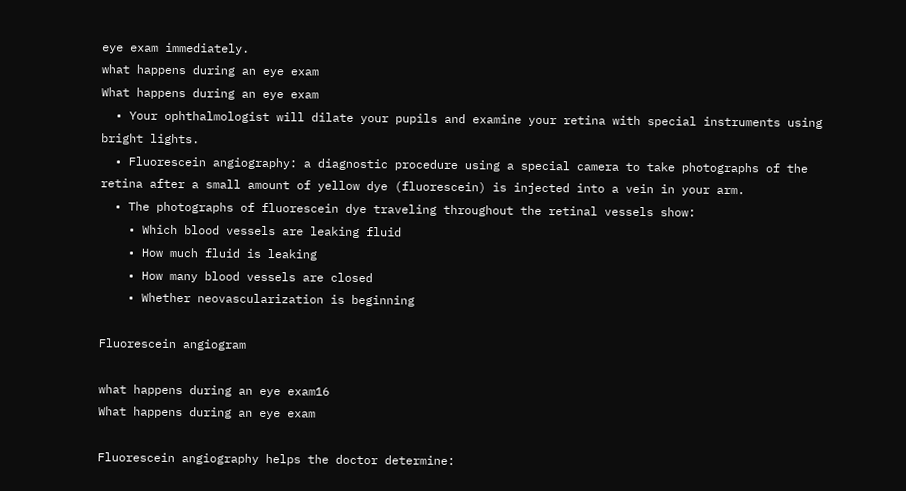eye exam immediately.
what happens during an eye exam
What happens during an eye exam
  • Your ophthalmologist will dilate your pupils and examine your retina with special instruments using bright lights.
  • Fluorescein angiography: a diagnostic procedure using a special camera to take photographs of the retina after a small amount of yellow dye (fluorescein) is injected into a vein in your arm.
  • The photographs of fluorescein dye traveling throughout the retinal vessels show:
    • Which blood vessels are leaking fluid
    • How much fluid is leaking
    • How many blood vessels are closed
    • Whether neovascularization is beginning

Fluorescein angiogram

what happens during an eye exam16
What happens during an eye exam

Fluorescein angiography helps the doctor determine: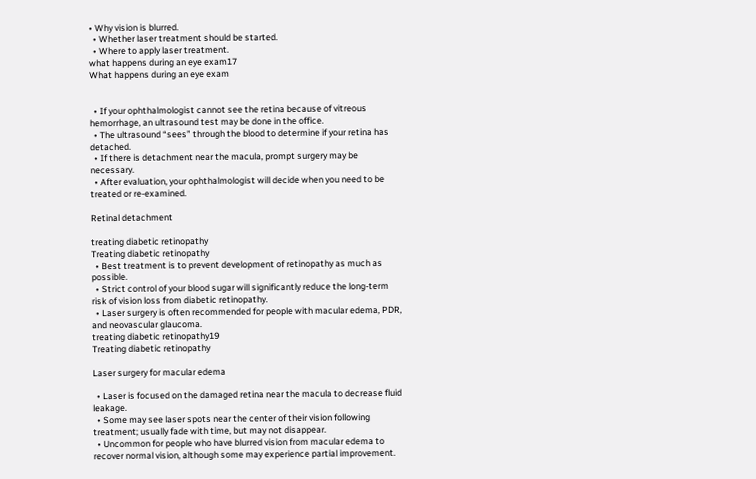• Why vision is blurred.
  • Whether laser treatment should be started.
  • Where to apply laser treatment.
what happens during an eye exam17
What happens during an eye exam


  • If your ophthalmologist cannot see the retina because of vitreous hemorrhage, an ultrasound test may be done in the office.
  • The ultrasound “sees” through the blood to determine if your retina has detached.
  • If there is detachment near the macula, prompt surgery may be necessary.
  • After evaluation, your ophthalmologist will decide when you need to be treated or re-examined.

Retinal detachment

treating diabetic retinopathy
Treating diabetic retinopathy
  • Best treatment is to prevent development of retinopathy as much as possible.
  • Strict control of your blood sugar will significantly reduce the long-term risk of vision loss from diabetic retinopathy.
  • Laser surgery is often recommended for people with macular edema, PDR, and neovascular glaucoma.
treating diabetic retinopathy19
Treating diabetic retinopathy

Laser surgery for macular edema

  • Laser is focused on the damaged retina near the macula to decrease fluid leakage.
  • Some may see laser spots near the center of their vision following treatment; usually fade with time, but may not disappear.
  • Uncommon for people who have blurred vision from macular edema to recover normal vision, although some may experience partial improvement.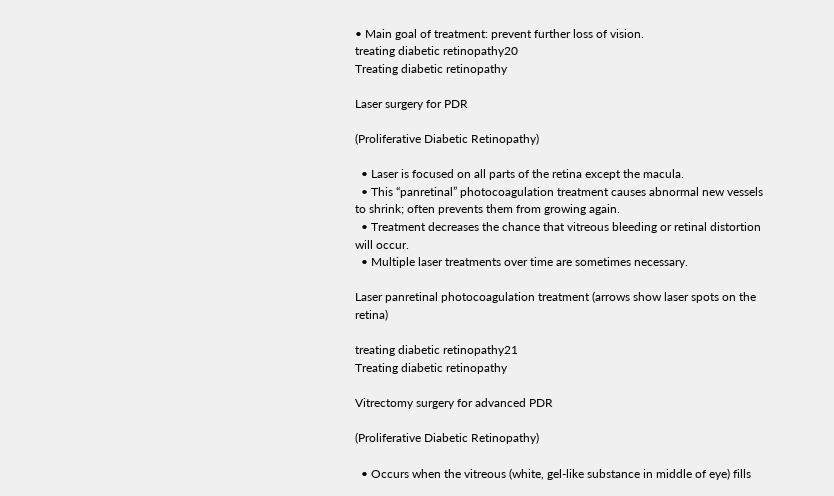• Main goal of treatment: prevent further loss of vision.
treating diabetic retinopathy20
Treating diabetic retinopathy

Laser surgery for PDR

(Proliferative Diabetic Retinopathy)

  • Laser is focused on all parts of the retina except the macula.
  • This “panretinal” photocoagulation treatment causes abnormal new vessels to shrink; often prevents them from growing again.
  • Treatment decreases the chance that vitreous bleeding or retinal distortion will occur.
  • Multiple laser treatments over time are sometimes necessary.

Laser panretinal photocoagulation treatment (arrows show laser spots on the retina)

treating diabetic retinopathy21
Treating diabetic retinopathy

Vitrectomy surgery for advanced PDR

(Proliferative Diabetic Retinopathy)

  • Occurs when the vitreous (white, gel-like substance in middle of eye) fills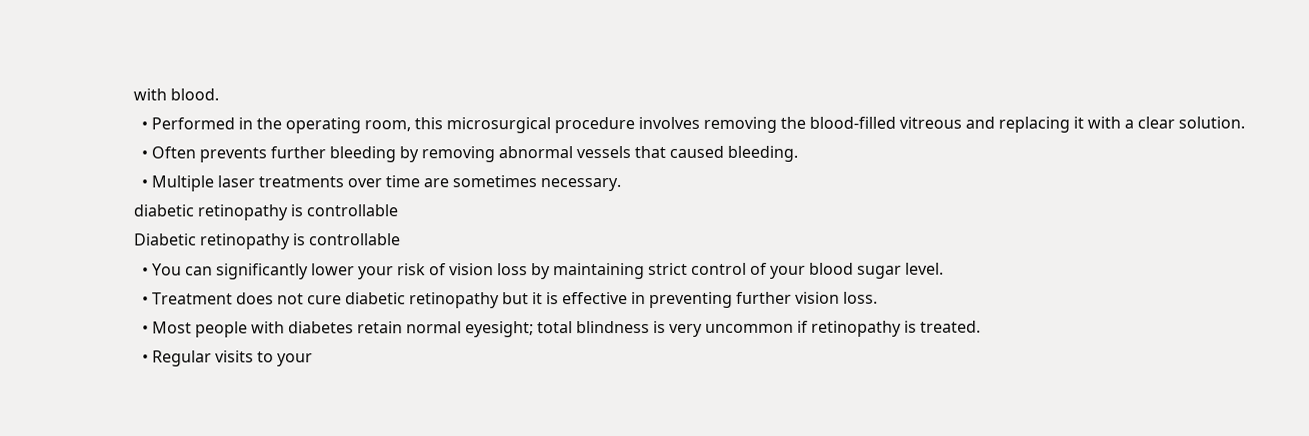with blood.
  • Performed in the operating room, this microsurgical procedure involves removing the blood-filled vitreous and replacing it with a clear solution.
  • Often prevents further bleeding by removing abnormal vessels that caused bleeding.
  • Multiple laser treatments over time are sometimes necessary.
diabetic retinopathy is controllable
Diabetic retinopathy is controllable
  • You can significantly lower your risk of vision loss by maintaining strict control of your blood sugar level.
  • Treatment does not cure diabetic retinopathy but it is effective in preventing further vision loss.
  • Most people with diabetes retain normal eyesight; total blindness is very uncommon if retinopathy is treated.
  • Regular visits to your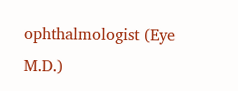ophthalmologist (Eye M.D.)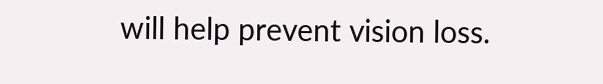will help prevent vision loss.